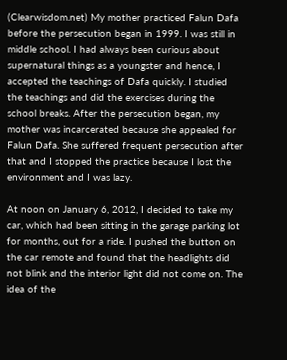(Clearwisdom.net) My mother practiced Falun Dafa before the persecution began in 1999. I was still in middle school. I had always been curious about supernatural things as a youngster and hence, I accepted the teachings of Dafa quickly. I studied the teachings and did the exercises during the school breaks. After the persecution began, my mother was incarcerated because she appealed for Falun Dafa. She suffered frequent persecution after that and I stopped the practice because I lost the environment and I was lazy.

At noon on January 6, 2012, I decided to take my car, which had been sitting in the garage parking lot for months, out for a ride. I pushed the button on the car remote and found that the headlights did not blink and the interior light did not come on. The idea of the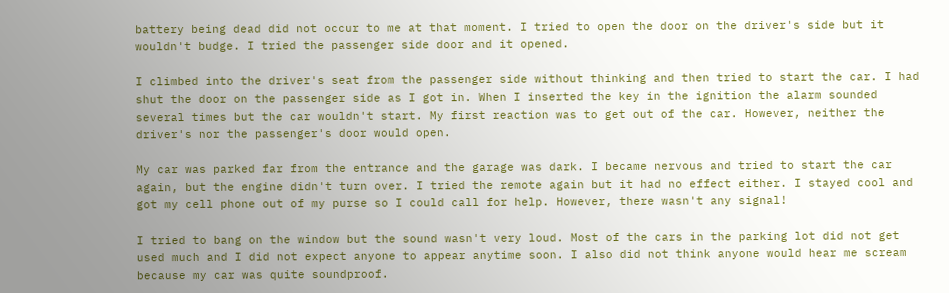battery being dead did not occur to me at that moment. I tried to open the door on the driver's side but it wouldn't budge. I tried the passenger side door and it opened.

I climbed into the driver's seat from the passenger side without thinking and then tried to start the car. I had shut the door on the passenger side as I got in. When I inserted the key in the ignition the alarm sounded several times but the car wouldn't start. My first reaction was to get out of the car. However, neither the driver's nor the passenger's door would open.

My car was parked far from the entrance and the garage was dark. I became nervous and tried to start the car again, but the engine didn't turn over. I tried the remote again but it had no effect either. I stayed cool and got my cell phone out of my purse so I could call for help. However, there wasn't any signal!

I tried to bang on the window but the sound wasn't very loud. Most of the cars in the parking lot did not get used much and I did not expect anyone to appear anytime soon. I also did not think anyone would hear me scream because my car was quite soundproof.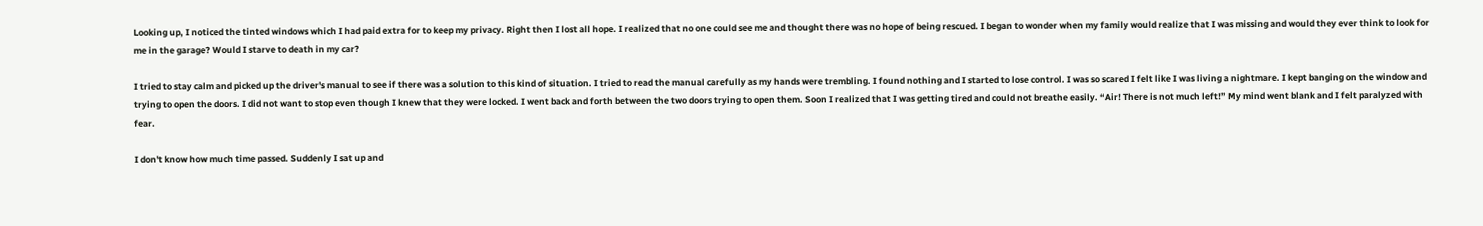Looking up, I noticed the tinted windows which I had paid extra for to keep my privacy. Right then I lost all hope. I realized that no one could see me and thought there was no hope of being rescued. I began to wonder when my family would realize that I was missing and would they ever think to look for me in the garage? Would I starve to death in my car?

I tried to stay calm and picked up the driver's manual to see if there was a solution to this kind of situation. I tried to read the manual carefully as my hands were trembling. I found nothing and I started to lose control. I was so scared I felt like I was living a nightmare. I kept banging on the window and trying to open the doors. I did not want to stop even though I knew that they were locked. I went back and forth between the two doors trying to open them. Soon I realized that I was getting tired and could not breathe easily. “Air! There is not much left!” My mind went blank and I felt paralyzed with fear.

I don't know how much time passed. Suddenly I sat up and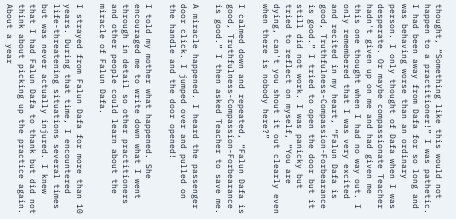thought, “Something like this would not happen to a practitioner!” I was pathetic. I had been away from Dafa for so long and was behaving worse than an ordinary person. I only thought of Dafa when I was desperate. Or maybe compassionate Teacher hadn't given up on me and had given me this one thought when I had no way out. I only remembered that I was very excited and recited in my heart, “Falun Dafa is good, Truthfulness-Compassion-Forbearance is good.” I tried to open the door but it still did not work. I was panicky but tried to reflect on myself, “You are dying, can't you shout it out clearly even when there is nobody here?”

I calmed down and repeated, “Falun Dafa is good, Truthfulness-Compassion-Forbearance is good.” I then asked Teacher to save me.

A miracle happened. I heard the passenger door click. I jumped over and pulled on the handle and the door opened!

I told my mother what happened. She encouraged me to write down what I went through in detail so other practitioners and other people could learn about the miracle of Falun Dafa.

I strayed from Falun Dafa for more than 10 years. During that time, I encountered life-threatening situations several times but was never actually injured. I knew that I had Falun Dafa to thank but did not think about picking up the practice again. About a year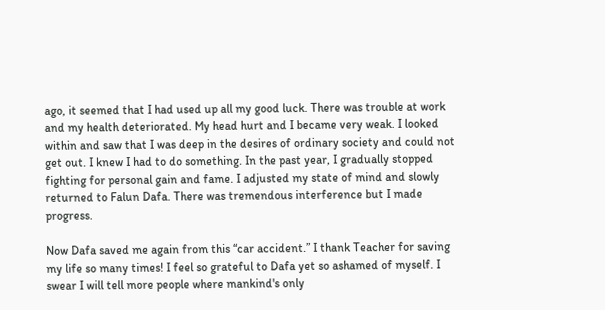ago, it seemed that I had used up all my good luck. There was trouble at work and my health deteriorated. My head hurt and I became very weak. I looked within and saw that I was deep in the desires of ordinary society and could not get out. I knew I had to do something. In the past year, I gradually stopped fighting for personal gain and fame. I adjusted my state of mind and slowly returned to Falun Dafa. There was tremendous interference but I made progress.

Now Dafa saved me again from this “car accident.” I thank Teacher for saving my life so many times! I feel so grateful to Dafa yet so ashamed of myself. I swear I will tell more people where mankind's only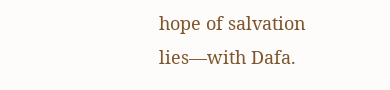hope of salvation lies—with Dafa.